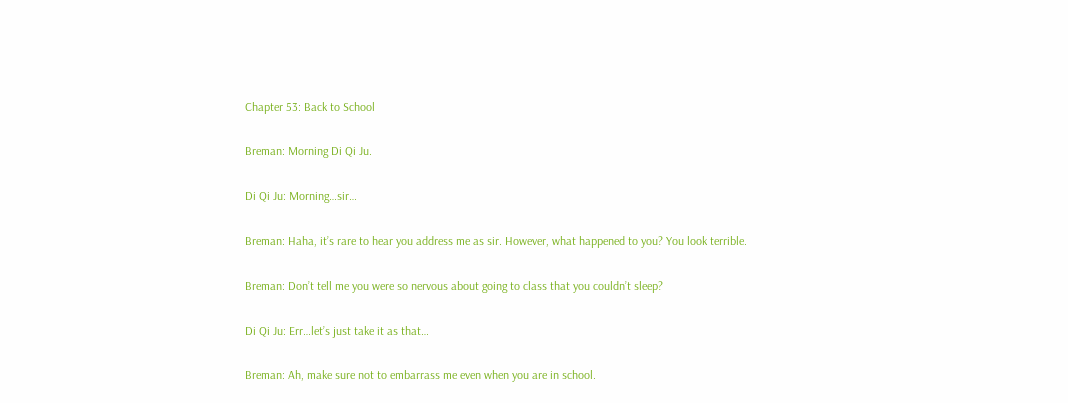Chapter 53: Back to School

Breman: Morning Di Qi Ju.

Di Qi Ju: Morning…sir…

Breman: Haha, it’s rare to hear you address me as sir. However, what happened to you? You look terrible.

Breman: Don’t tell me you were so nervous about going to class that you couldn’t sleep?

Di Qi Ju: Err…let’s just take it as that…

Breman: Ah, make sure not to embarrass me even when you are in school.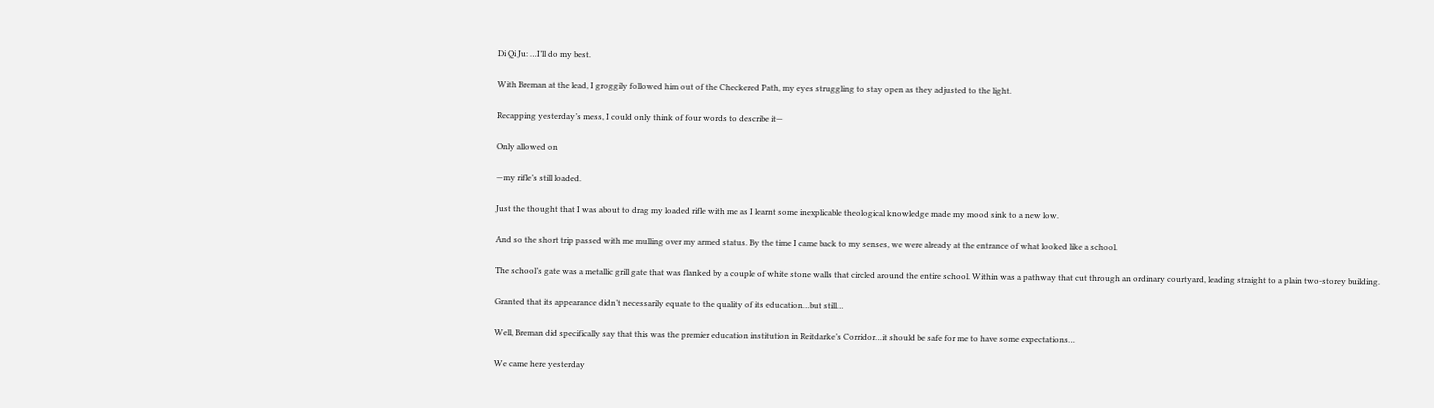Di Qi Ju: …I’ll do my best.

With Breman at the lead, I groggily followed him out of the Checkered Path, my eyes struggling to stay open as they adjusted to the light.

Recapping yesterday’s mess, I could only think of four words to describe it—

Only allowed on

—my rifle’s still loaded.

Just the thought that I was about to drag my loaded rifle with me as I learnt some inexplicable theological knowledge made my mood sink to a new low.

And so the short trip passed with me mulling over my armed status. By the time I came back to my senses, we were already at the entrance of what looked like a school.

The school’s gate was a metallic grill gate that was flanked by a couple of white stone walls that circled around the entire school. Within was a pathway that cut through an ordinary courtyard, leading straight to a plain two-storey building.

Granted that its appearance didn’t necessarily equate to the quality of its education…but still…

Well, Breman did specifically say that this was the premier education institution in Reitdarke’s Corridor…it should be safe for me to have some expectations…

We came here yesterday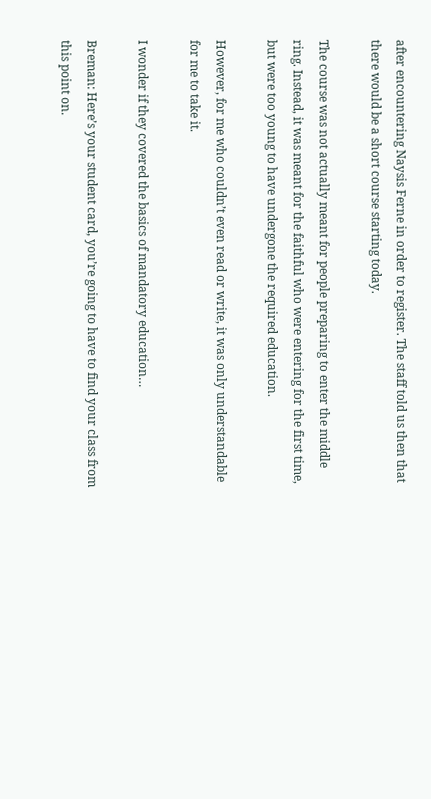after encountering Naysis Ferne in order to register. The staff told us then that there would be a short course starting today.

The course was not actually meant for people preparing to enter the middle ring. Instead, it was meant for the faithful who were entering for the first time, but were too young to have undergone the required education.

However, for me who couldn’t even read or write, it was only understandable for me to take it.

I wonder if they covered the basics of mandatory education…

Breman: Here’s your student card, you’re going to have to find your class from this point on.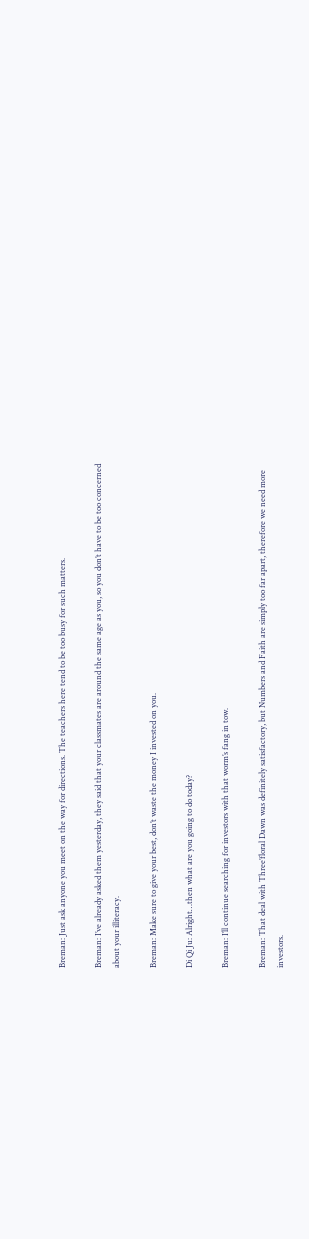Breman: Just ask anyone you meet on the way for directions. The teachers here tend to be too busy for such matters.

Breman: I’ve already asked them yesterday, they said that your classmates are around the same age as you, so you don’t have to be too concerned about your illiteracy.

Breman: Make sure to give your best, don’t waste the money I invested on you.

Di Qi Ju: Alright…then what are you going to do today?

Breman: I’ll continue searching for investors with that worm’s fang in tow.

Breman: That deal with Three’floral Dawn was definitely satisfactory, but Numbers and Faith are simply too far apart, therefore we need more investors.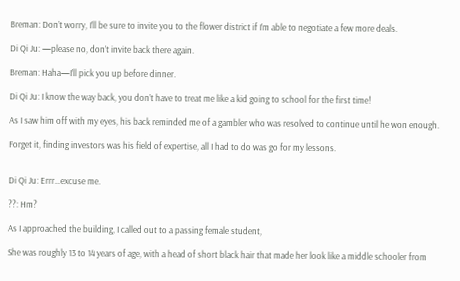Breman: Don’t worry, I’ll be sure to invite you to the flower district if I’m able to negotiate a few more deals.

Di Qi Ju: —please no, don’t invite back there again.

Breman: Haha—I’ll pick you up before dinner.

Di Qi Ju: I know the way back, you don’t have to treat me like a kid going to school for the first time!

As I saw him off with my eyes, his back reminded me of a gambler who was resolved to continue until he won enough.

Forget it, finding investors was his field of expertise, all I had to do was go for my lessons.


Di Qi Ju: Errr…excuse me.

??: Hm?

As I approached the building, I called out to a passing female student,

She was roughly 13 to 14 years of age, with a head of short black hair that made her look like a middle schooler from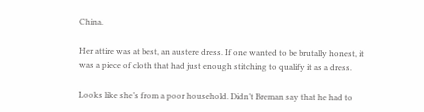China.

Her attire was at best, an austere dress. If one wanted to be brutally honest, it was a piece of cloth that had just enough stitching to qualify it as a dress.

Looks like she’s from a poor household. Didn’t Breman say that he had to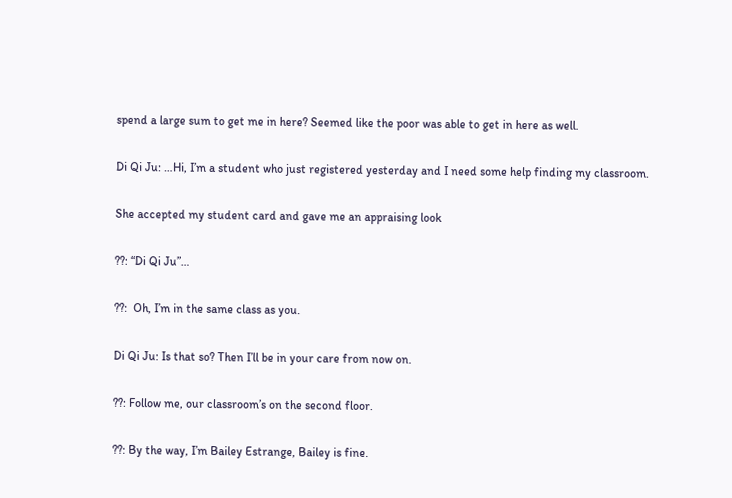spend a large sum to get me in here? Seemed like the poor was able to get in here as well.

Di Qi Ju: …Hi, I’m a student who just registered yesterday and I need some help finding my classroom.

She accepted my student card and gave me an appraising look

??: “Di Qi Ju”…

??:  Oh, I’m in the same class as you.

Di Qi Ju: Is that so? Then I’ll be in your care from now on.

??: Follow me, our classroom’s on the second floor.

??: By the way, I’m Bailey Estrange, Bailey is fine.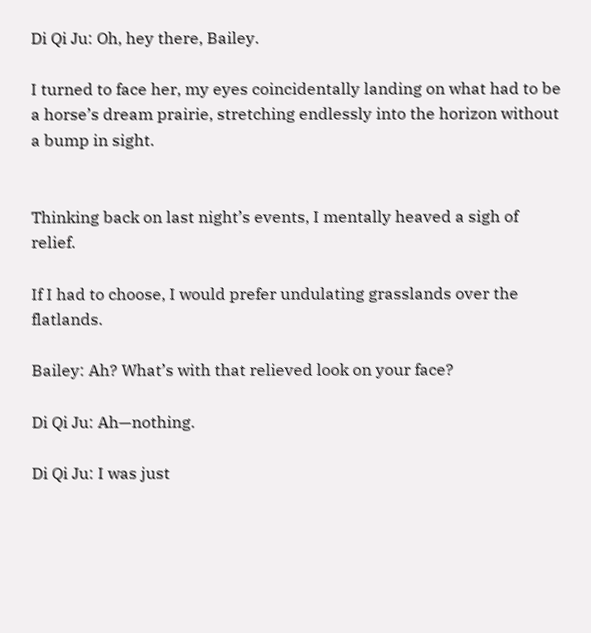Di Qi Ju: Oh, hey there, Bailey.

I turned to face her, my eyes coincidentally landing on what had to be a horse’s dream prairie, stretching endlessly into the horizon without a bump in sight.


Thinking back on last night’s events, I mentally heaved a sigh of relief.

If I had to choose, I would prefer undulating grasslands over the flatlands.

Bailey: Ah? What’s with that relieved look on your face?

Di Qi Ju: Ah—nothing.

Di Qi Ju: I was just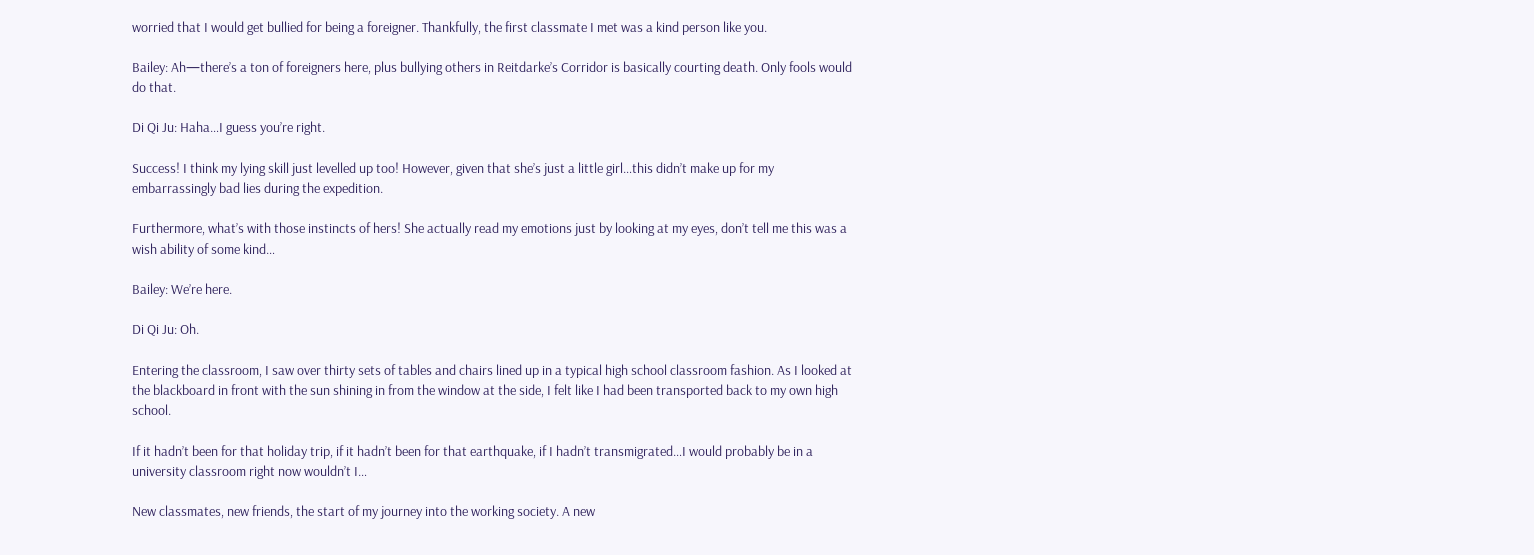worried that I would get bullied for being a foreigner. Thankfully, the first classmate I met was a kind person like you.

Bailey: Ah—there’s a ton of foreigners here, plus bullying others in Reitdarke’s Corridor is basically courting death. Only fools would do that.

Di Qi Ju: Haha…I guess you’re right.

Success! I think my lying skill just levelled up too! However, given that she’s just a little girl…this didn’t make up for my embarrassingly bad lies during the expedition.

Furthermore, what’s with those instincts of hers! She actually read my emotions just by looking at my eyes, don’t tell me this was a wish ability of some kind…

Bailey: We’re here.

Di Qi Ju: Oh.

Entering the classroom, I saw over thirty sets of tables and chairs lined up in a typical high school classroom fashion. As I looked at the blackboard in front with the sun shining in from the window at the side, I felt like I had been transported back to my own high school.

If it hadn’t been for that holiday trip, if it hadn’t been for that earthquake, if I hadn’t transmigrated…I would probably be in a university classroom right now wouldn’t I…

New classmates, new friends, the start of my journey into the working society. A new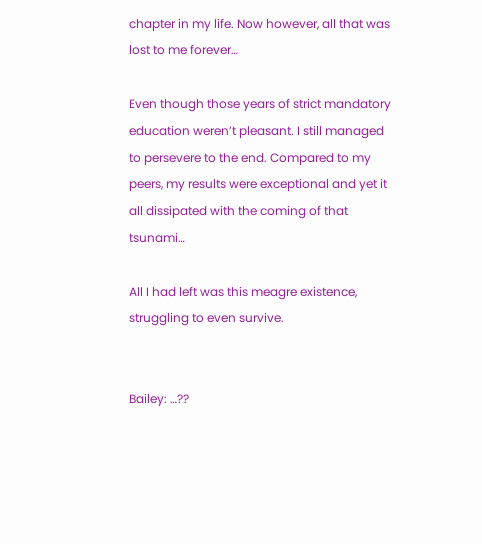chapter in my life. Now however, all that was lost to me forever…

Even though those years of strict mandatory education weren’t pleasant. I still managed to persevere to the end. Compared to my peers, my results were exceptional and yet it all dissipated with the coming of that tsunami…

All I had left was this meagre existence, struggling to even survive.


Bailey: …??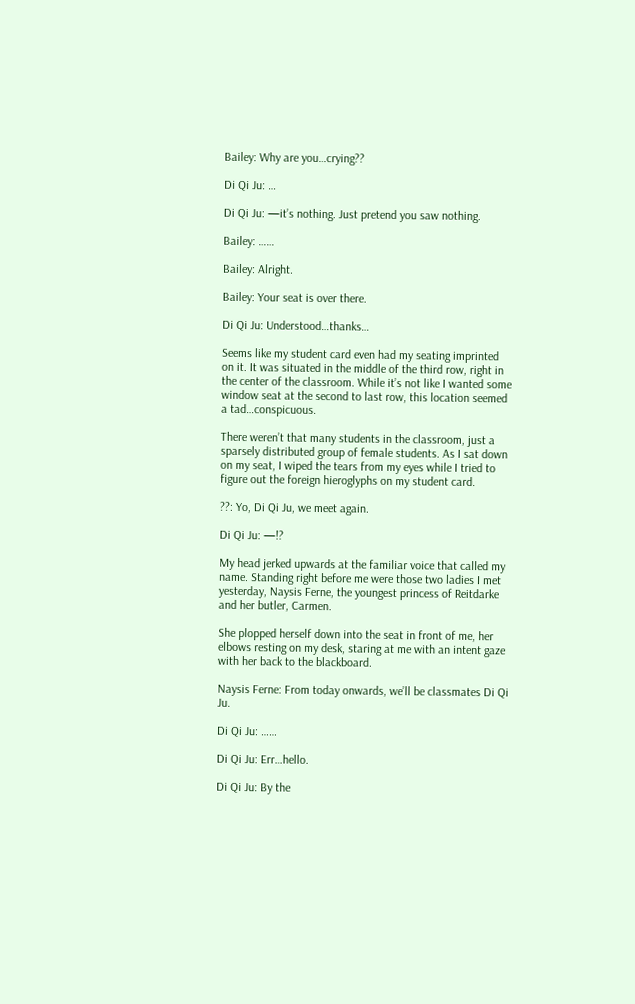Bailey: Why are you…crying??

Di Qi Ju: …

Di Qi Ju: —it’s nothing. Just pretend you saw nothing.

Bailey: ……

Bailey: Alright.

Bailey: Your seat is over there.

Di Qi Ju: Understood…thanks…

Seems like my student card even had my seating imprinted on it. It was situated in the middle of the third row, right in the center of the classroom. While it’s not like I wanted some window seat at the second to last row, this location seemed a tad…conspicuous.

There weren’t that many students in the classroom, just a sparsely distributed group of female students. As I sat down on my seat, I wiped the tears from my eyes while I tried to figure out the foreign hieroglyphs on my student card.

??: Yo, Di Qi Ju, we meet again.

Di Qi Ju: —!?

My head jerked upwards at the familiar voice that called my name. Standing right before me were those two ladies I met yesterday, Naysis Ferne, the youngest princess of Reitdarke and her butler, Carmen.

She plopped herself down into the seat in front of me, her elbows resting on my desk, staring at me with an intent gaze with her back to the blackboard.

Naysis Ferne: From today onwards, we’ll be classmates Di Qi Ju.

Di Qi Ju: ……

Di Qi Ju: Err…hello.

Di Qi Ju: By the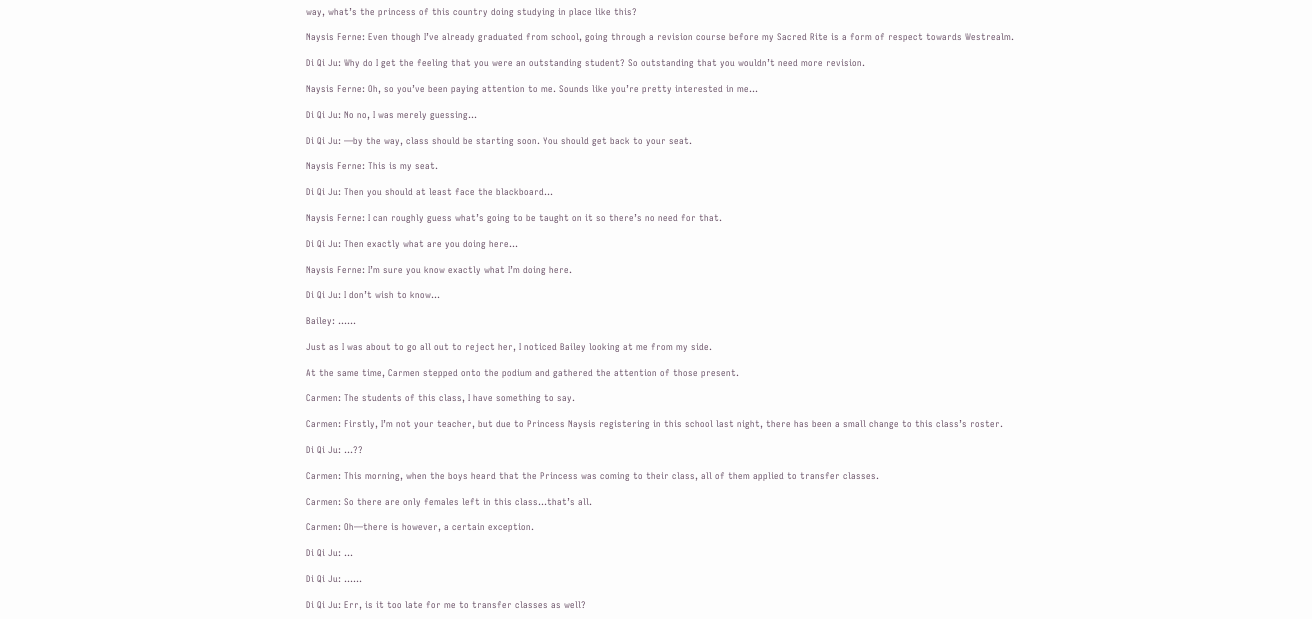way, what’s the princess of this country doing studying in place like this?

Naysis Ferne: Even though I’ve already graduated from school, going through a revision course before my Sacred Rite is a form of respect towards Westrealm.

Di Qi Ju: Why do I get the feeling that you were an outstanding student? So outstanding that you wouldn’t need more revision.

Naysis Ferne: Oh, so you’ve been paying attention to me. Sounds like you’re pretty interested in me…

Di Qi Ju: No no, I was merely guessing…

Di Qi Ju: —by the way, class should be starting soon. You should get back to your seat.

Naysis Ferne: This is my seat.

Di Qi Ju: Then you should at least face the blackboard…

Naysis Ferne: I can roughly guess what’s going to be taught on it so there’s no need for that.

Di Qi Ju: Then exactly what are you doing here…

Naysis Ferne: I’m sure you know exactly what I’m doing here.

Di Qi Ju: I don’t wish to know…

Bailey: ……

Just as I was about to go all out to reject her, I noticed Bailey looking at me from my side.

At the same time, Carmen stepped onto the podium and gathered the attention of those present.

Carmen: The students of this class, I have something to say.

Carmen: Firstly, I’m not your teacher, but due to Princess Naysis registering in this school last night, there has been a small change to this class’s roster.

Di Qi Ju: …??

Carmen: This morning, when the boys heard that the Princess was coming to their class, all of them applied to transfer classes.

Carmen: So there are only females left in this class…that’s all.

Carmen: Oh—there is however, a certain exception.

Di Qi Ju: …

Di Qi Ju: ……

Di Qi Ju: Err, is it too late for me to transfer classes as well?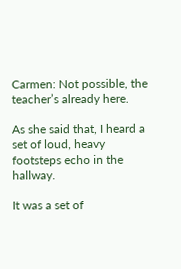Carmen: Not possible, the teacher’s already here.

As she said that, I heard a set of loud, heavy footsteps echo in the hallway.

It was a set of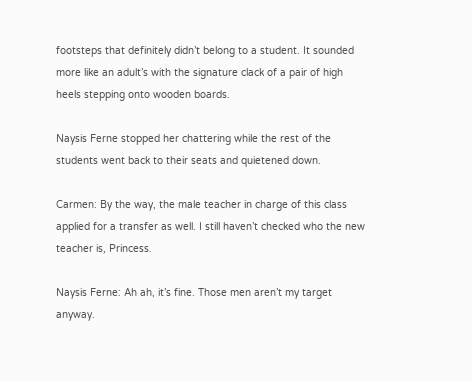footsteps that definitely didn’t belong to a student. It sounded more like an adult’s with the signature clack of a pair of high heels stepping onto wooden boards.

Naysis Ferne stopped her chattering while the rest of the students went back to their seats and quietened down.

Carmen: By the way, the male teacher in charge of this class applied for a transfer as well. I still haven’t checked who the new teacher is, Princess.

Naysis Ferne: Ah ah, it’s fine. Those men aren’t my target anyway.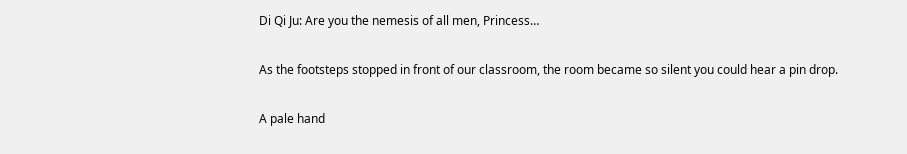Di Qi Ju: Are you the nemesis of all men, Princess…

As the footsteps stopped in front of our classroom, the room became so silent you could hear a pin drop.

A pale hand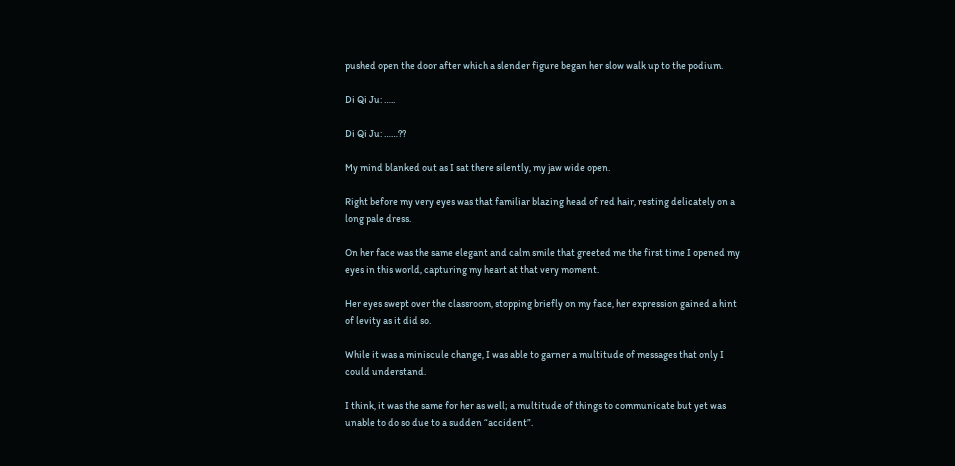pushed open the door after which a slender figure began her slow walk up to the podium.

Di Qi Ju: …..

Di Qi Ju: ……??

My mind blanked out as I sat there silently, my jaw wide open.

Right before my very eyes was that familiar blazing head of red hair, resting delicately on a long pale dress.

On her face was the same elegant and calm smile that greeted me the first time I opened my eyes in this world, capturing my heart at that very moment.

Her eyes swept over the classroom, stopping briefly on my face, her expression gained a hint of levity as it did so.

While it was a miniscule change, I was able to garner a multitude of messages that only I could understand.

I think, it was the same for her as well; a multitude of things to communicate but yet was unable to do so due to a sudden “accident”.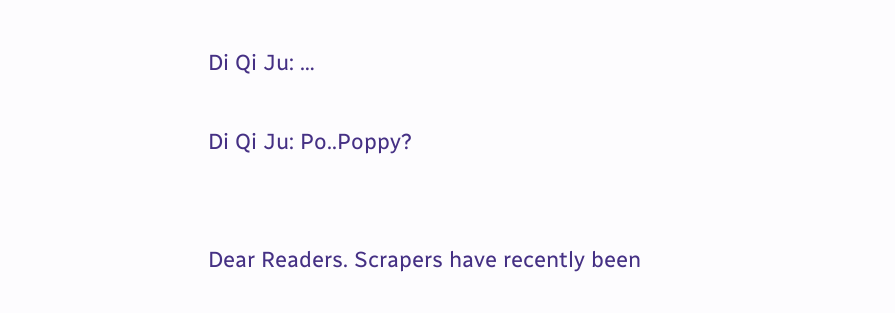Di Qi Ju: …

Di Qi Ju: Po..Poppy?


Dear Readers. Scrapers have recently been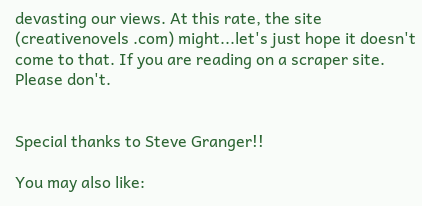devasting our views. At this rate, the site (creativenovels .com) might...let's just hope it doesn't come to that. If you are reading on a scraper site. Please don't.


Special thanks to Steve Granger!!

You may also like: